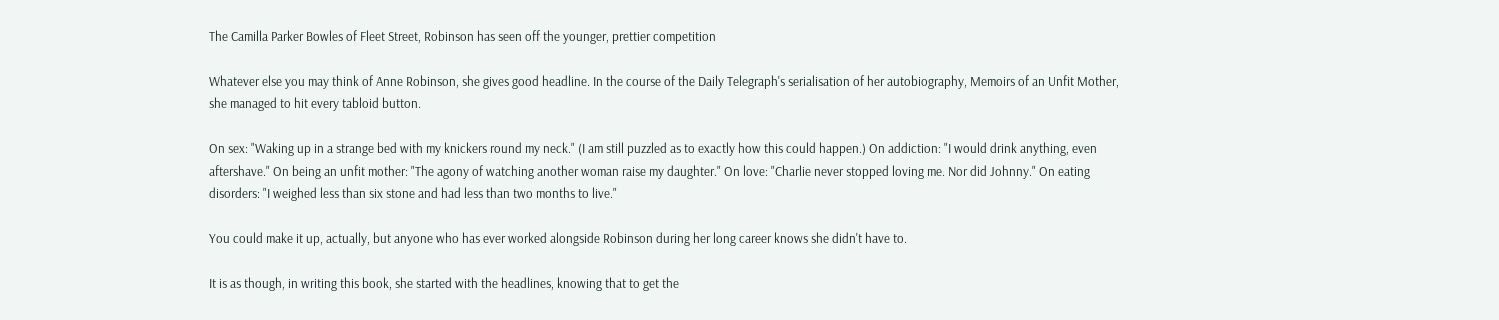The Camilla Parker Bowles of Fleet Street, Robinson has seen off the younger, prettier competition

Whatever else you may think of Anne Robinson, she gives good headline. In the course of the Daily Telegraph's serialisation of her autobiography, Memoirs of an Unfit Mother, she managed to hit every tabloid button.

On sex: "Waking up in a strange bed with my knickers round my neck." (I am still puzzled as to exactly how this could happen.) On addiction: "I would drink anything, even aftershave." On being an unfit mother: "The agony of watching another woman raise my daughter." On love: "Charlie never stopped loving me. Nor did Johnny." On eating disorders: "I weighed less than six stone and had less than two months to live."

You could make it up, actually, but anyone who has ever worked alongside Robinson during her long career knows she didn't have to.

It is as though, in writing this book, she started with the headlines, knowing that to get the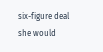six-figure deal she would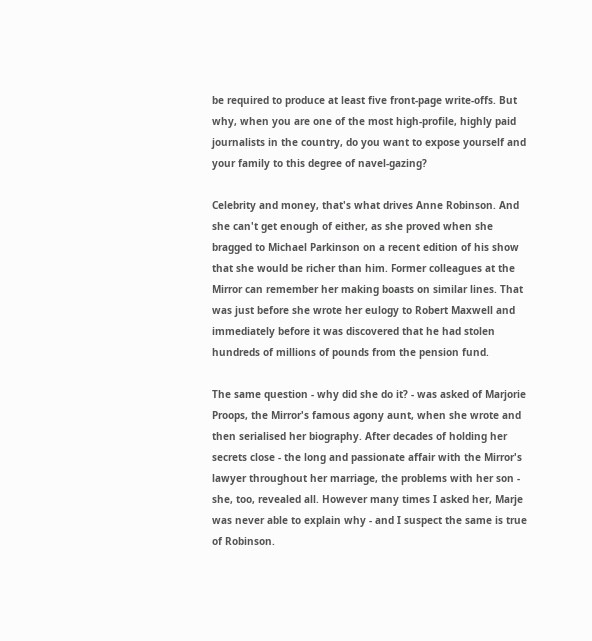be required to produce at least five front-page write-offs. But why, when you are one of the most high-profile, highly paid journalists in the country, do you want to expose yourself and your family to this degree of navel-gazing?

Celebrity and money, that's what drives Anne Robinson. And she can't get enough of either, as she proved when she bragged to Michael Parkinson on a recent edition of his show that she would be richer than him. Former colleagues at the Mirror can remember her making boasts on similar lines. That was just before she wrote her eulogy to Robert Maxwell and immediately before it was discovered that he had stolen hundreds of millions of pounds from the pension fund.

The same question - why did she do it? - was asked of Marjorie Proops, the Mirror's famous agony aunt, when she wrote and then serialised her biography. After decades of holding her secrets close - the long and passionate affair with the Mirror's lawyer throughout her marriage, the problems with her son - she, too, revealed all. However many times I asked her, Marje was never able to explain why - and I suspect the same is true of Robinson.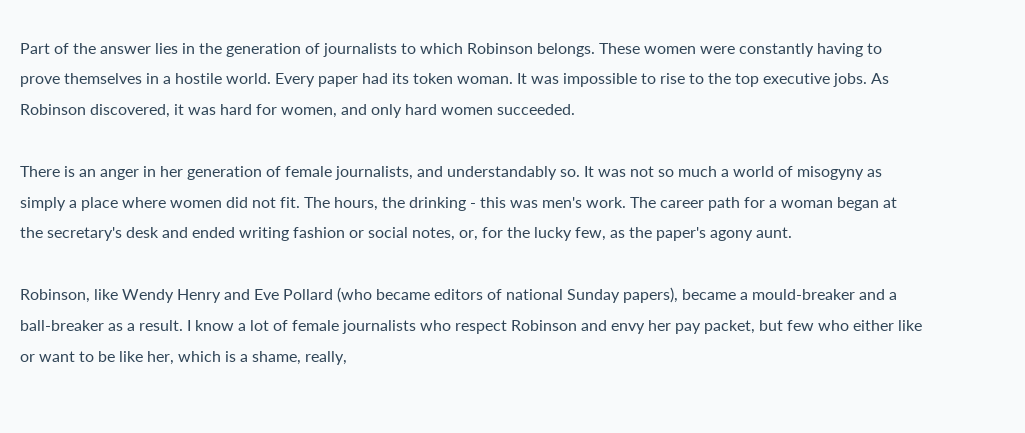Part of the answer lies in the generation of journalists to which Robinson belongs. These women were constantly having to prove themselves in a hostile world. Every paper had its token woman. It was impossible to rise to the top executive jobs. As Robinson discovered, it was hard for women, and only hard women succeeded.

There is an anger in her generation of female journalists, and understandably so. It was not so much a world of misogyny as simply a place where women did not fit. The hours, the drinking - this was men's work. The career path for a woman began at the secretary's desk and ended writing fashion or social notes, or, for the lucky few, as the paper's agony aunt.

Robinson, like Wendy Henry and Eve Pollard (who became editors of national Sunday papers), became a mould-breaker and a ball-breaker as a result. I know a lot of female journalists who respect Robinson and envy her pay packet, but few who either like or want to be like her, which is a shame, really,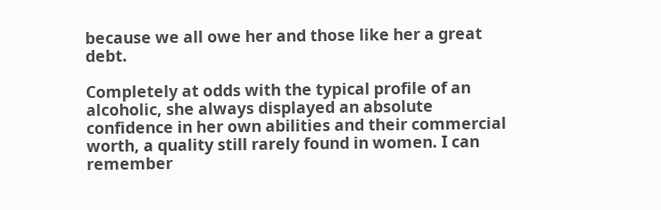because we all owe her and those like her a great debt.

Completely at odds with the typical profile of an alcoholic, she always displayed an absolute confidence in her own abilities and their commercial worth, a quality still rarely found in women. I can remember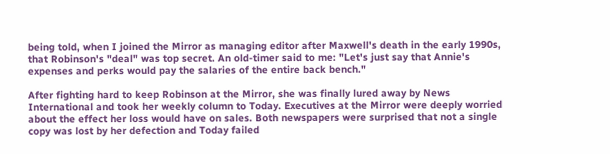being told, when I joined the Mirror as managing editor after Maxwell's death in the early 1990s, that Robinson's "deal" was top secret. An old-timer said to me: "Let's just say that Annie's expenses and perks would pay the salaries of the entire back bench."

After fighting hard to keep Robinson at the Mirror, she was finally lured away by News International and took her weekly column to Today. Executives at the Mirror were deeply worried about the effect her loss would have on sales. Both newspapers were surprised that not a single copy was lost by her defection and Today failed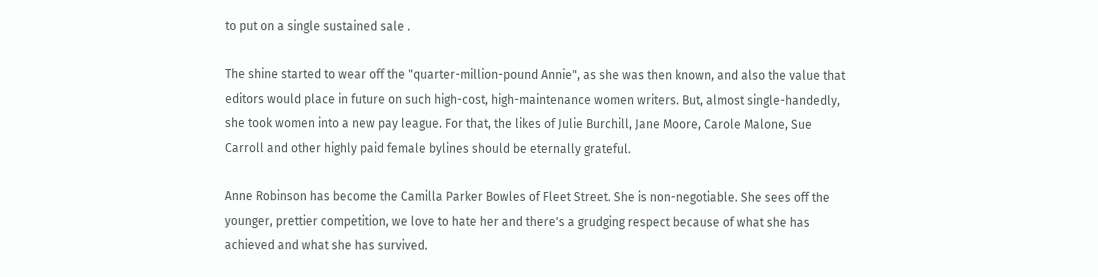to put on a single sustained sale .

The shine started to wear off the "quarter-million-pound Annie", as she was then known, and also the value that editors would place in future on such high-cost, high-maintenance women writers. But, almost single-handedly, she took women into a new pay league. For that, the likes of Julie Burchill, Jane Moore, Carole Malone, Sue Carroll and other highly paid female bylines should be eternally grateful.

Anne Robinson has become the Camilla Parker Bowles of Fleet Street. She is non-negotiable. She sees off the younger, prettier competition, we love to hate her and there's a grudging respect because of what she has achieved and what she has survived.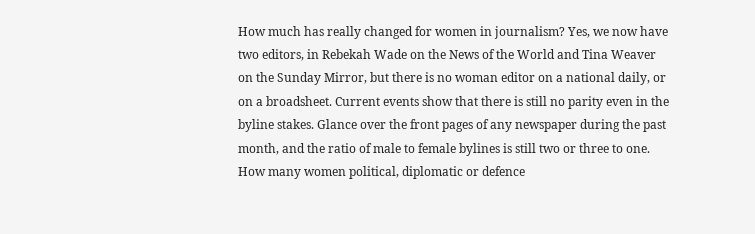How much has really changed for women in journalism? Yes, we now have two editors, in Rebekah Wade on the News of the World and Tina Weaver on the Sunday Mirror, but there is no woman editor on a national daily, or on a broadsheet. Current events show that there is still no parity even in the byline stakes. Glance over the front pages of any newspaper during the past month, and the ratio of male to female bylines is still two or three to one. How many women political, diplomatic or defence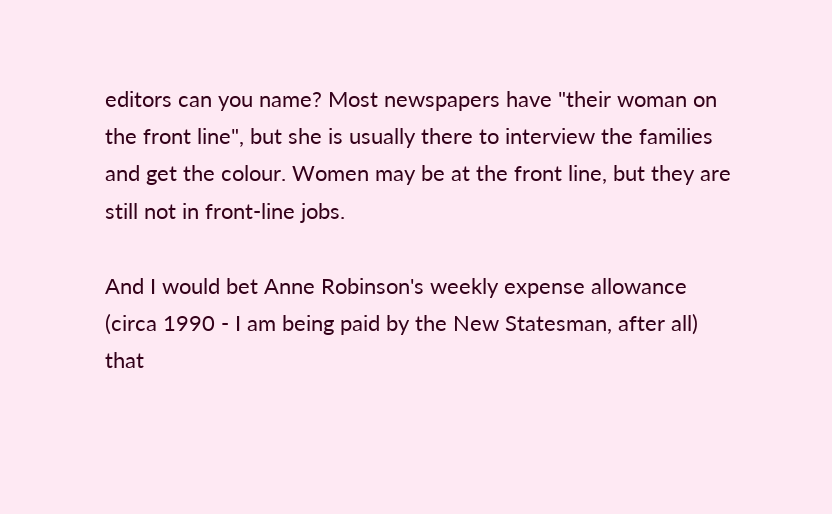editors can you name? Most newspapers have "their woman on the front line", but she is usually there to interview the families and get the colour. Women may be at the front line, but they are still not in front-line jobs.

And I would bet Anne Robinson's weekly expense allowance (circa 1990 - I am being paid by the New Statesman, after all) that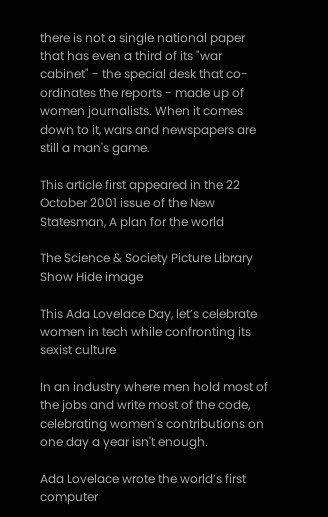there is not a single national paper that has even a third of its "war cabinet" - the special desk that co-ordinates the reports - made up of women journalists. When it comes down to it, wars and newspapers are still a man's game.

This article first appeared in the 22 October 2001 issue of the New Statesman, A plan for the world

The Science & Society Picture Library
Show Hide image

This Ada Lovelace Day, let’s celebrate women in tech while confronting its sexist culture

In an industry where men hold most of the jobs and write most of the code, celebrating women's contributions on one day a year isn't enough.

Ada Lovelace wrote the world’s first computer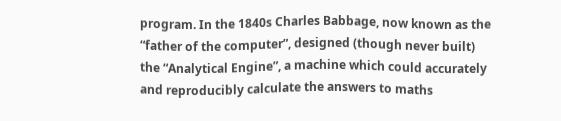program. In the 1840s Charles Babbage, now known as the “father of the computer”, designed (though never built) the “Analytical Engine”, a machine which could accurately and reproducibly calculate the answers to maths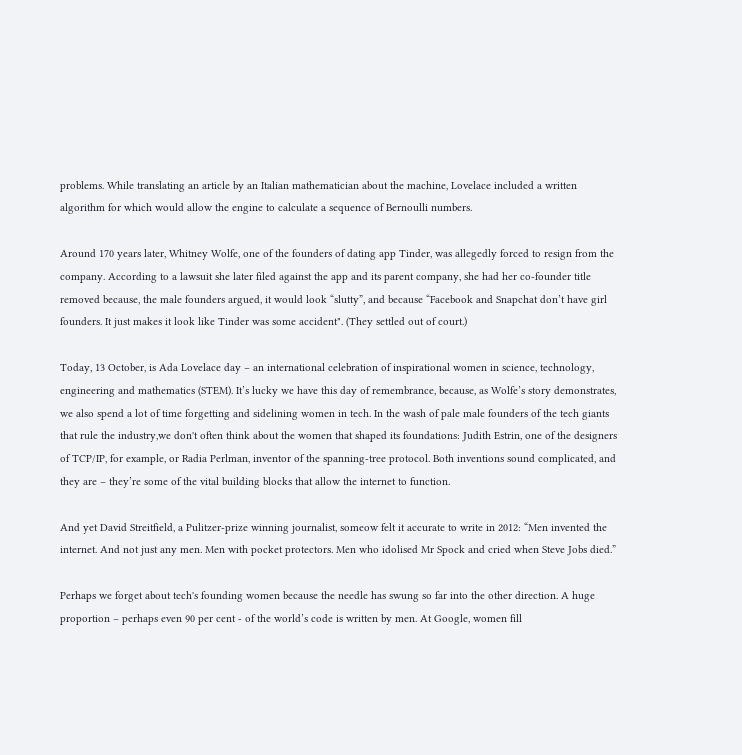problems. While translating an article by an Italian mathematician about the machine, Lovelace included a written algorithm for which would allow the engine to calculate a sequence of Bernoulli numbers.

Around 170 years later, Whitney Wolfe, one of the founders of dating app Tinder, was allegedly forced to resign from the company. According to a lawsuit she later filed against the app and its parent company, she had her co-founder title removed because, the male founders argued, it would look “slutty”, and because “Facebook and Snapchat don’t have girl founders. It just makes it look like Tinder was some accident". (They settled out of court.)

Today, 13 October, is Ada Lovelace day – an international celebration of inspirational women in science, technology, engineering and mathematics (STEM). It’s lucky we have this day of remembrance, because, as Wolfe’s story demonstrates, we also spend a lot of time forgetting and sidelining women in tech. In the wash of pale male founders of the tech giants that rule the industry,we don't often think about the women that shaped its foundations: Judith Estrin, one of the designers of TCP/IP, for example, or Radia Perlman, inventor of the spanning-tree protocol. Both inventions sound complicated, and they are – they’re some of the vital building blocks that allow the internet to function.

And yet David Streitfield, a Pulitzer-prize winning journalist, someow felt it accurate to write in 2012: “Men invented the internet. And not just any men. Men with pocket protectors. Men who idolised Mr Spock and cried when Steve Jobs died.”

Perhaps we forget about tech's founding women because the needle has swung so far into the other direction. A huge proportion – perhaps even 90 per cent - of the world’s code is written by men. At Google, women fill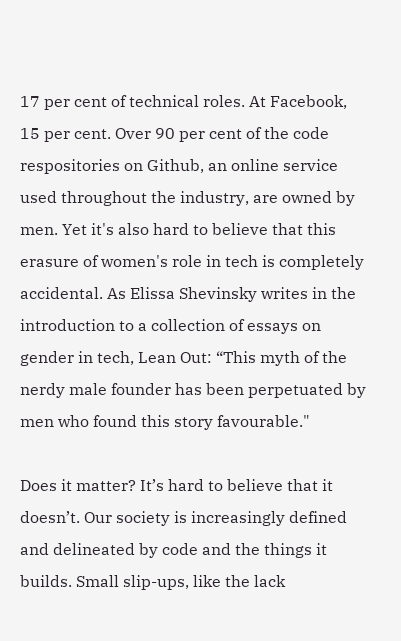17 per cent of technical roles. At Facebook, 15 per cent. Over 90 per cent of the code respositories on Github, an online service used throughout the industry, are owned by men. Yet it's also hard to believe that this erasure of women's role in tech is completely accidental. As Elissa Shevinsky writes in the introduction to a collection of essays on gender in tech, Lean Out: “This myth of the nerdy male founder has been perpetuated by men who found this story favourable."

Does it matter? It’s hard to believe that it doesn’t. Our society is increasingly defined and delineated by code and the things it builds. Small slip-ups, like the lack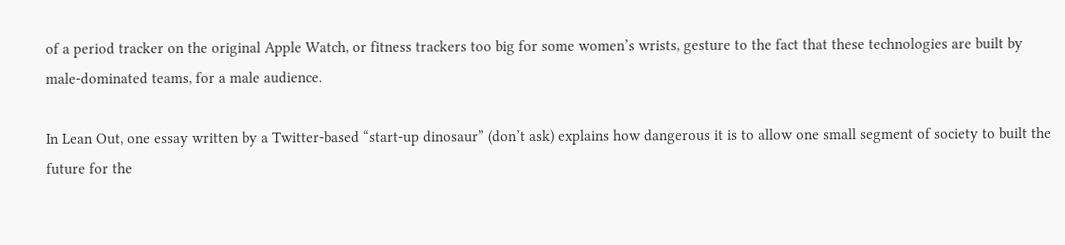of a period tracker on the original Apple Watch, or fitness trackers too big for some women’s wrists, gesture to the fact that these technologies are built by male-dominated teams, for a male audience.

In Lean Out, one essay written by a Twitter-based “start-up dinosaur” (don’t ask) explains how dangerous it is to allow one small segment of society to built the future for the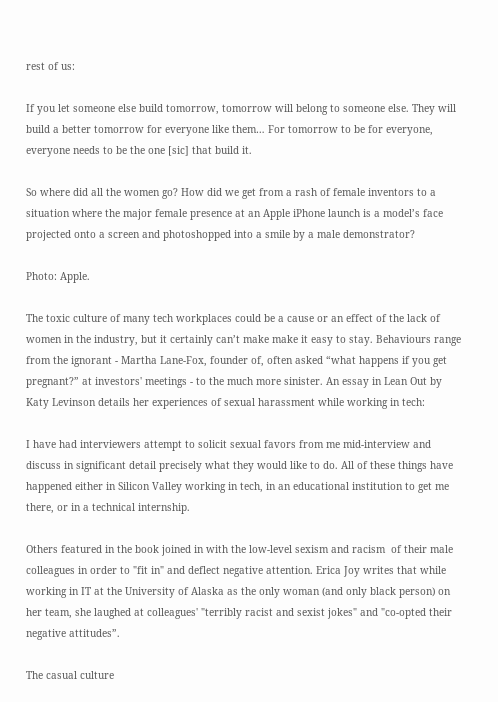rest of us:

If you let someone else build tomorrow, tomorrow will belong to someone else. They will build a better tomorrow for everyone like them… For tomorrow to be for everyone, everyone needs to be the one [sic] that build it.

So where did all the women go? How did we get from a rash of female inventors to a situation where the major female presence at an Apple iPhone launch is a model’s face projected onto a screen and photoshopped into a smile by a male demonstrator?

Photo: Apple.

The toxic culture of many tech workplaces could be a cause or an effect of the lack of women in the industry, but it certainly can’t make make it easy to stay. Behaviours range from the ignorant - Martha Lane-Fox, founder of, often asked “what happens if you get pregnant?” at investors' meetings - to the much more sinister. An essay in Lean Out by Katy Levinson details her experiences of sexual harassment while working in tech:

I have had interviewers attempt to solicit sexual favors from me mid-interview and discuss in significant detail precisely what they would like to do. All of these things have happened either in Silicon Valley working in tech, in an educational institution to get me there, or in a technical internship.

Others featured in the book joined in with the low-level sexism and racism  of their male colleagues in order to "fit in" and deflect negative attention. Erica Joy writes that while working in IT at the University of Alaska as the only woman (and only black person) on her team, she laughed at colleagues' "terribly racist and sexist jokes" and "co-opted their negative attitudes”.

The casual culture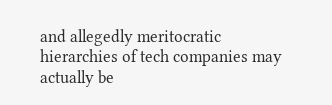and allegedly meritocratic hierarchies of tech companies may actually be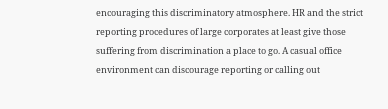encouraging this discriminatory atmosphere. HR and the strict reporting procedures of large corporates at least give those suffering from discrimination a place to go. A casual office environment can discourage reporting or calling out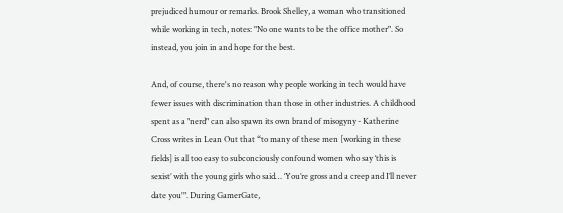prejudiced humour or remarks. Brook Shelley, a woman who transitioned while working in tech, notes: "No one wants to be the office mother". So instead, you join in and hope for the best.

And, of course, there's no reason why people working in tech would have fewer issues with discrimination than those in other industries. A childhood spent as a "nerd" can also spawn its own brand of misogyny - Katherine Cross writes in Lean Out that “to many of these men [working in these fields] is all too easy to subconciously confound women who say ‘this is sexist’ with the young girls who said… ‘You’re gross and a creep and I’ll never date you'". During GamerGate,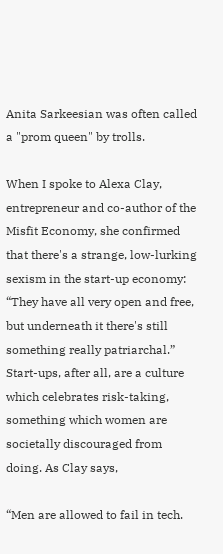Anita Sarkeesian was often called a "prom queen" by trolls.

When I spoke to Alexa Clay, entrepreneur and co-author of the Misfit Economy, she confirmed that there's a strange, low-lurking sexism in the start-up economy: “They have all very open and free, but underneath it there's still something really patriarchal.” Start-ups, after all, are a culture which celebrates risk-taking, something which women are societally discouraged from doing. As Clay says,

“Men are allowed to fail in tech.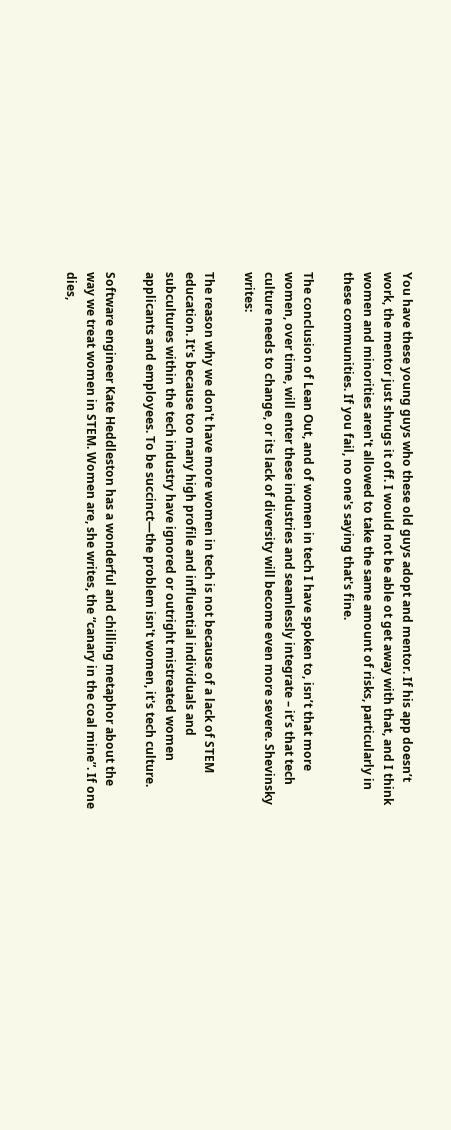You have these young guys who these old guys adopt and mentor. If his app doesn’t work, the mentor just shrugs it off. I would not be able ot get away with that, and I think women and minorities aren't allowed to take the same amount of risks, particularly in these communities. If you fail, no one's saying that's fine.

The conclusion of Lean Out, and of women in tech I have spoken to, isn’t that more women, over time, will enter these industries and seamlessly integrate – it’s that tech culture needs to change, or its lack of diversity will become even more severe. Shevinsky writes:

The reason why we don't have more women in tech is not because of a lack of STEM education. It's because too many high profile and influential individuals and subcultures within the tech industry have ignored or outright mistreated women applicants and employees. To be succinct—the problem isn't women, it's tech culture.

Software engineer Kate Heddleston has a wonderful and chilling metaphor about the way we treat women in STEM. Women are, she writes, the “canary in the coal mine”. If one dies,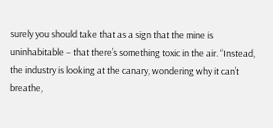surely you should take that as a sign that the mine is uninhabitable – that there’s something toxic in the air. “Instead, the industry is looking at the canary, wondering why it can’t breathe,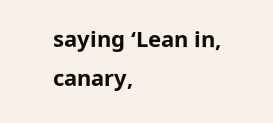saying ‘Lean in, canary,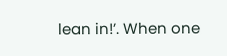lean in!’. When one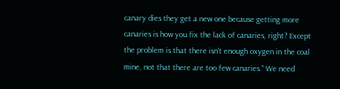canary dies they get a new one because getting more canaries is how you fix the lack of canaries, right? Except the problem is that there isn't enough oxygen in the coal mine, not that there are too few canaries.” We need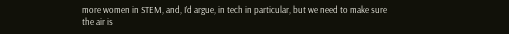more women in STEM, and, I’d argue, in tech in particular, but we need to make sure the air is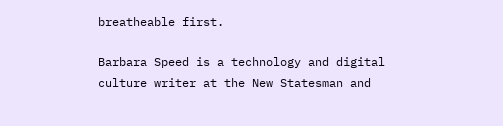breatheable first.

Barbara Speed is a technology and digital culture writer at the New Statesman and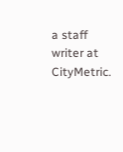a staff writer at CityMetric.